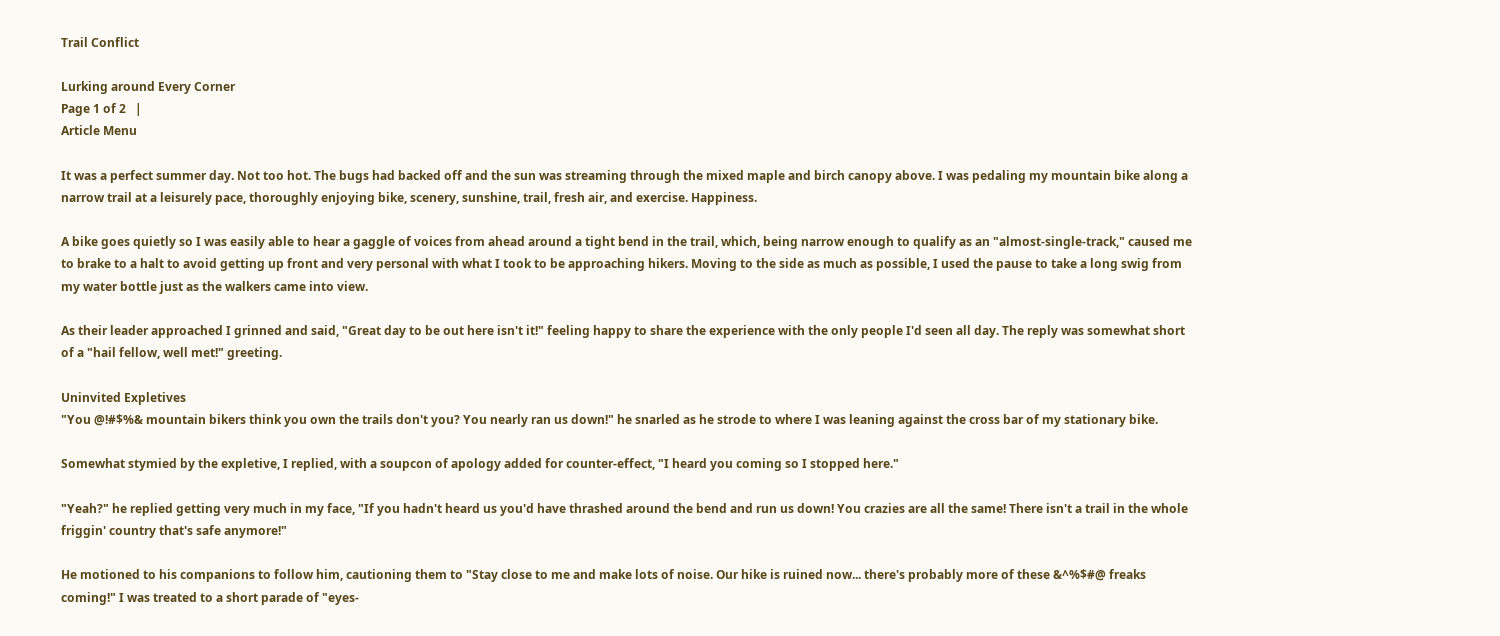Trail Conflict

Lurking around Every Corner
Page 1 of 2   |
Article Menu

It was a perfect summer day. Not too hot. The bugs had backed off and the sun was streaming through the mixed maple and birch canopy above. I was pedaling my mountain bike along a narrow trail at a leisurely pace, thoroughly enjoying bike, scenery, sunshine, trail, fresh air, and exercise. Happiness.

A bike goes quietly so I was easily able to hear a gaggle of voices from ahead around a tight bend in the trail, which, being narrow enough to qualify as an "almost-single-track," caused me to brake to a halt to avoid getting up front and very personal with what I took to be approaching hikers. Moving to the side as much as possible, I used the pause to take a long swig from my water bottle just as the walkers came into view.

As their leader approached I grinned and said, "Great day to be out here isn't it!" feeling happy to share the experience with the only people I'd seen all day. The reply was somewhat short of a "hail fellow, well met!" greeting.

Uninvited Expletives
"You @!#$%& mountain bikers think you own the trails don't you? You nearly ran us down!" he snarled as he strode to where I was leaning against the cross bar of my stationary bike.

Somewhat stymied by the expletive, I replied, with a soupcon of apology added for counter-effect, "I heard you coming so I stopped here."

"Yeah?" he replied getting very much in my face, "If you hadn't heard us you'd have thrashed around the bend and run us down! You crazies are all the same! There isn't a trail in the whole friggin' country that's safe anymore!"

He motioned to his companions to follow him, cautioning them to "Stay close to me and make lots of noise. Our hike is ruined now... there's probably more of these &^%$#@ freaks coming!" I was treated to a short parade of "eyes-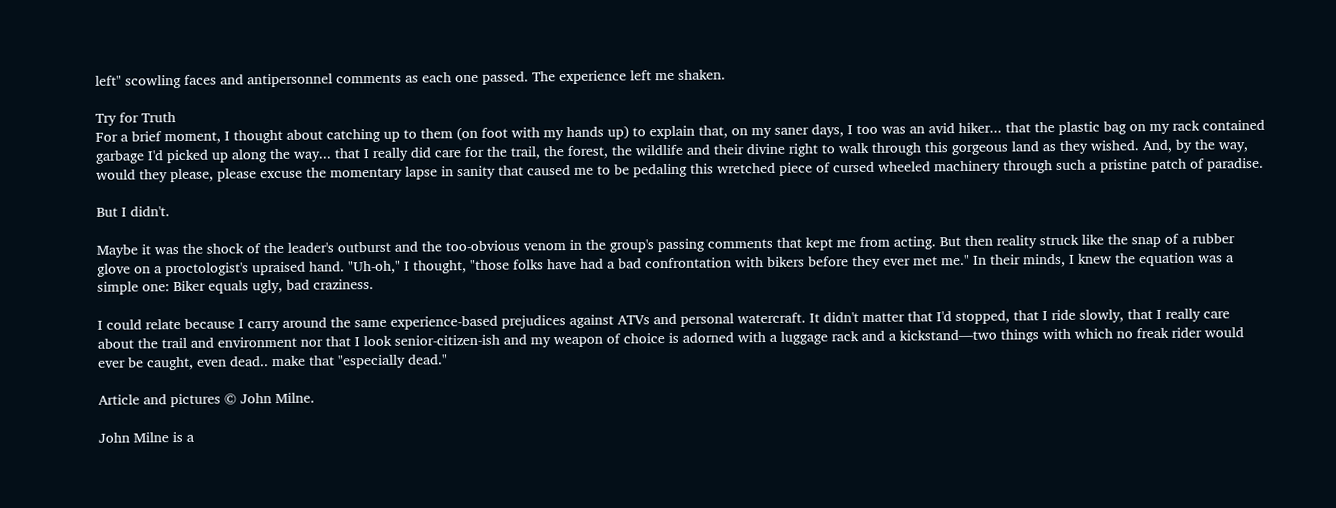left" scowling faces and antipersonnel comments as each one passed. The experience left me shaken.

Try for Truth
For a brief moment, I thought about catching up to them (on foot with my hands up) to explain that, on my saner days, I too was an avid hiker... that the plastic bag on my rack contained garbage I'd picked up along the way... that I really did care for the trail, the forest, the wildlife and their divine right to walk through this gorgeous land as they wished. And, by the way, would they please, please excuse the momentary lapse in sanity that caused me to be pedaling this wretched piece of cursed wheeled machinery through such a pristine patch of paradise.

But I didn't.

Maybe it was the shock of the leader's outburst and the too-obvious venom in the group's passing comments that kept me from acting. But then reality struck like the snap of a rubber glove on a proctologist's upraised hand. "Uh-oh," I thought, "those folks have had a bad confrontation with bikers before they ever met me." In their minds, I knew the equation was a simple one: Biker equals ugly, bad craziness.

I could relate because I carry around the same experience-based prejudices against ATVs and personal watercraft. It didn't matter that I'd stopped, that I ride slowly, that I really care about the trail and environment nor that I look senior-citizen-ish and my weapon of choice is adorned with a luggage rack and a kickstand—two things with which no freak rider would ever be caught, even dead.. make that "especially dead."

Article and pictures © John Milne.

John Milne is a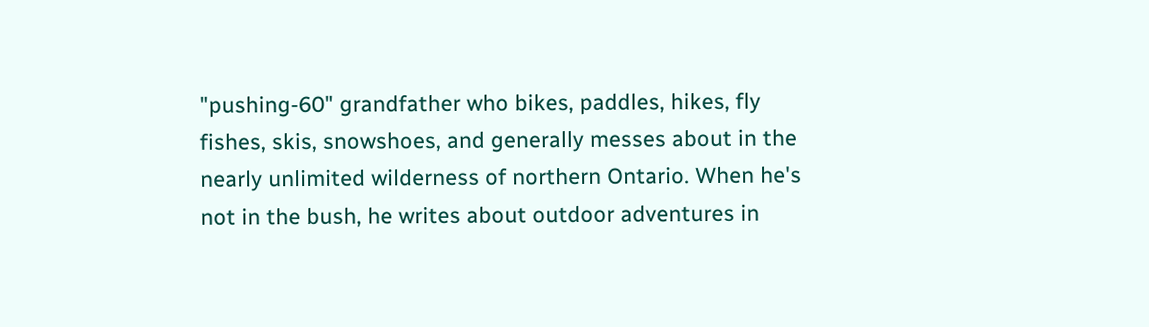"pushing-60" grandfather who bikes, paddles, hikes, fly fishes, skis, snowshoes, and generally messes about in the nearly unlimited wilderness of northern Ontario. When he's not in the bush, he writes about outdoor adventures in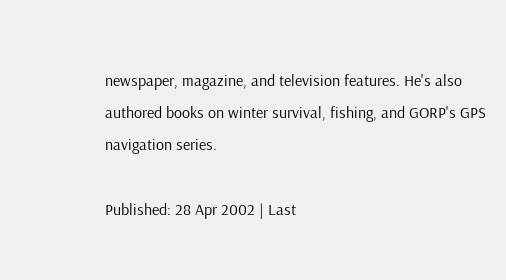newspaper, magazine, and television features. He's also authored books on winter survival, fishing, and GORP's GPS navigation series.

Published: 28 Apr 2002 | Last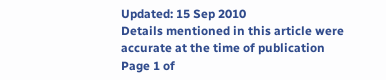Updated: 15 Sep 2010
Details mentioned in this article were accurate at the time of publication
Page 1 of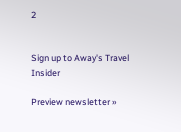2


Sign up to Away's Travel Insider

Preview newsletter »